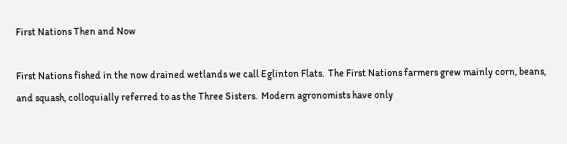First Nations Then and Now

First Nations fished in the now drained wetlands we call Eglinton Flats.  The First Nations farmers grew mainly corn, beans, and squash, colloquially referred to as the Three Sisters.  Modern agronomists have only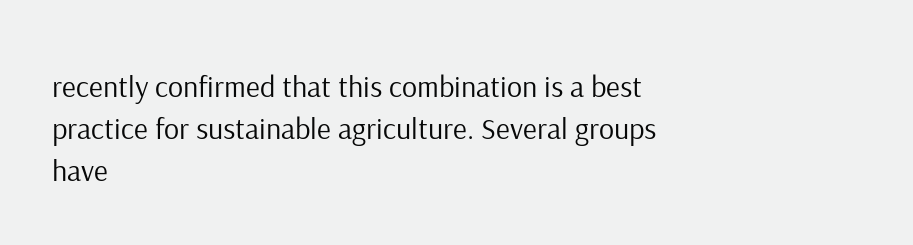recently confirmed that this combination is a best practice for sustainable agriculture. Several groups have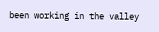been working in the valley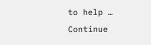to help … Continue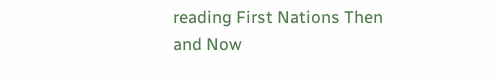reading First Nations Then and Now